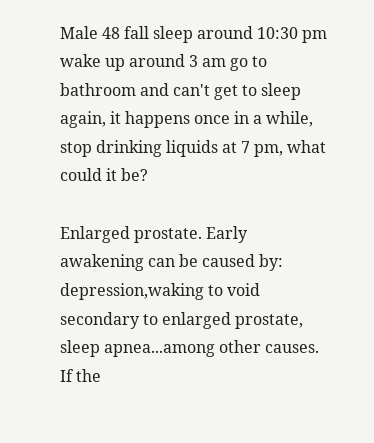Male 48 fall sleep around 10:30 pm wake up around 3 am go to bathroom and can't get to sleep again, it happens once in a while, stop drinking liquids at 7 pm, what could it be?

Enlarged prostate. Early awakening can be caused by: depression,waking to void secondary to enlarged prostate, sleep apnea...among other causes. If the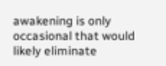awakening is only occasional that would likely eliminate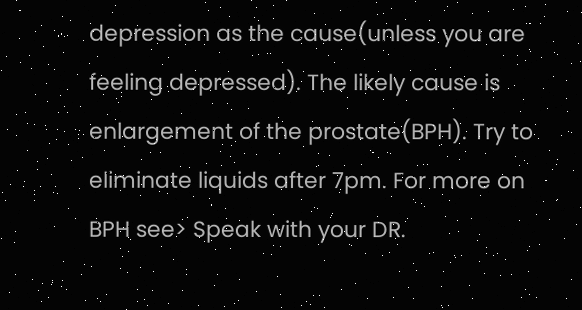depression as the cause(unless you are feeling depressed). The likely cause is enlargement of the prostate(BPH). Try to eliminate liquids after 7pm. For more on BPH see> Speak with your DR.